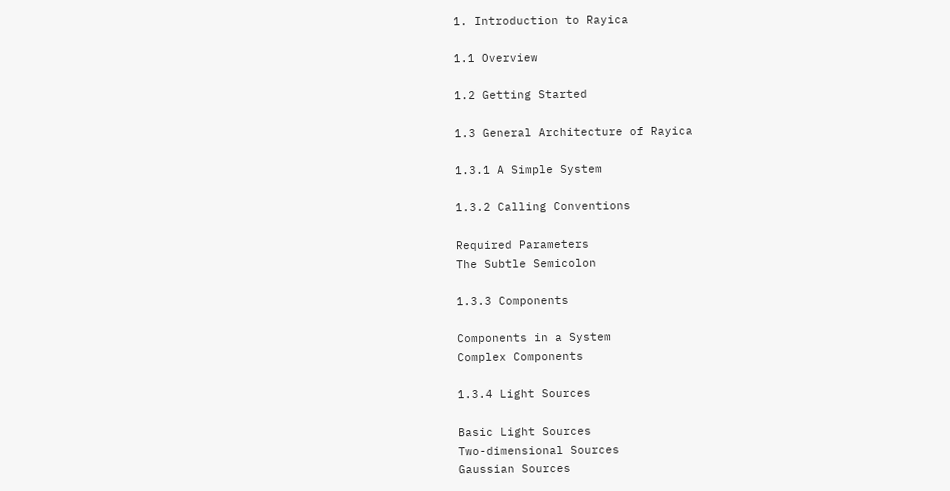1. Introduction to Rayica

1.1 Overview

1.2 Getting Started

1.3 General Architecture of Rayica

1.3.1 A Simple System

1.3.2 Calling Conventions

Required Parameters
The Subtle Semicolon

1.3.3 Components

Components in a System
Complex Components

1.3.4 Light Sources

Basic Light Sources
Two-dimensional Sources
Gaussian Sources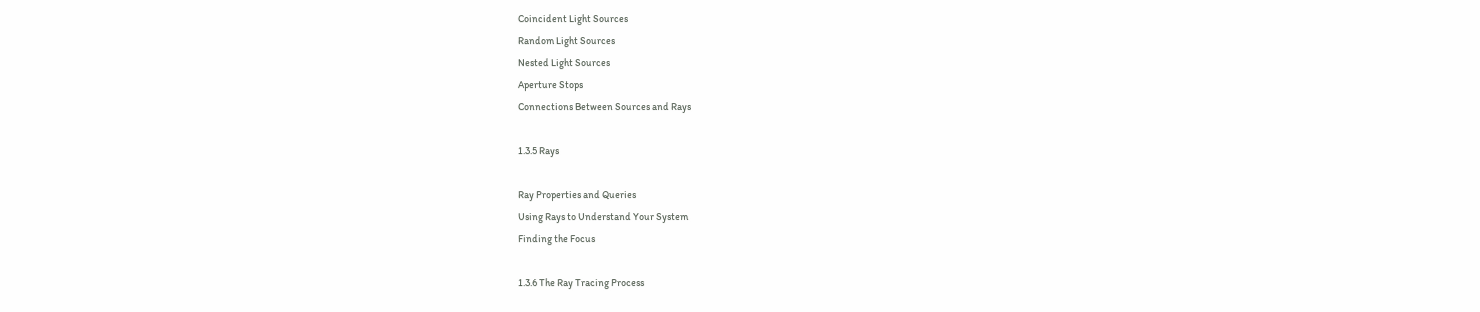Coincident Light Sources
Random Light Sources
Nested Light Sources
Aperture Stops
Connections Between Sources and Rays

1.3.5 Rays

Ray Properties and Queries
Using Rays to Understand Your System
Finding the Focus

1.3.6 The Ray Tracing Process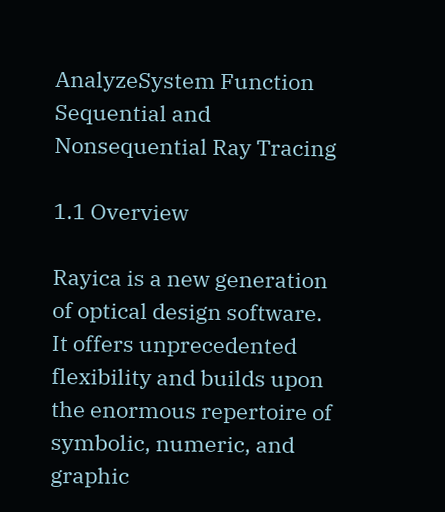AnalyzeSystem Function
Sequential and Nonsequential Ray Tracing

1.1 Overview

Rayica is a new generation of optical design software.  It offers unprecedented  flexibility and builds upon the enormous repertoire of symbolic, numeric, and  graphic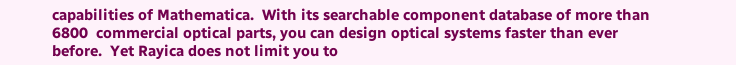capabilities of Mathematica.  With its searchable component database of more than 6800  commercial optical parts, you can design optical systems faster than ever  before.  Yet Rayica does not limit you to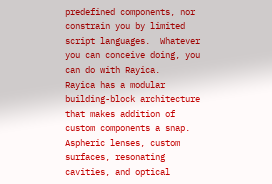predefined components, nor constrain you by limited  script languages.  Whatever you can conceive doing, you can do with Rayica.
Rayica has a modular building-block architecture that makes addition of  custom components a snap.  Aspheric lenses, custom surfaces, resonating  cavities, and optical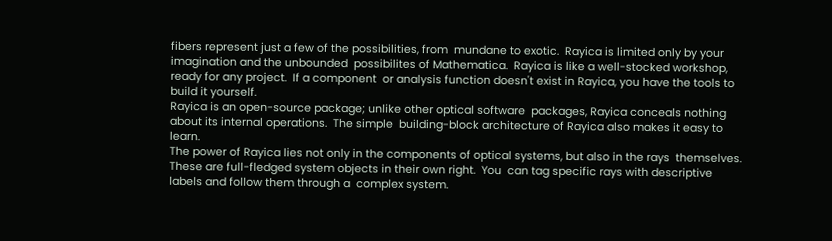fibers represent just a few of the possibilities, from  mundane to exotic.  Rayica is limited only by your imagination and the unbounded  possibilites of Mathematica.  Rayica is like a well-stocked workshop, ready for any project.  If a component  or analysis function doesn't exist in Rayica, you have the tools to build it yourself.
Rayica is an open-source package; unlike other optical software  packages, Rayica conceals nothing about its internal operations.  The simple  building-block architecture of Rayica also makes it easy to learn.
The power of Rayica lies not only in the components of optical systems, but also in the rays  themselves.  These are full-fledged system objects in their own right.  You  can tag specific rays with descriptive labels and follow them through a  complex system.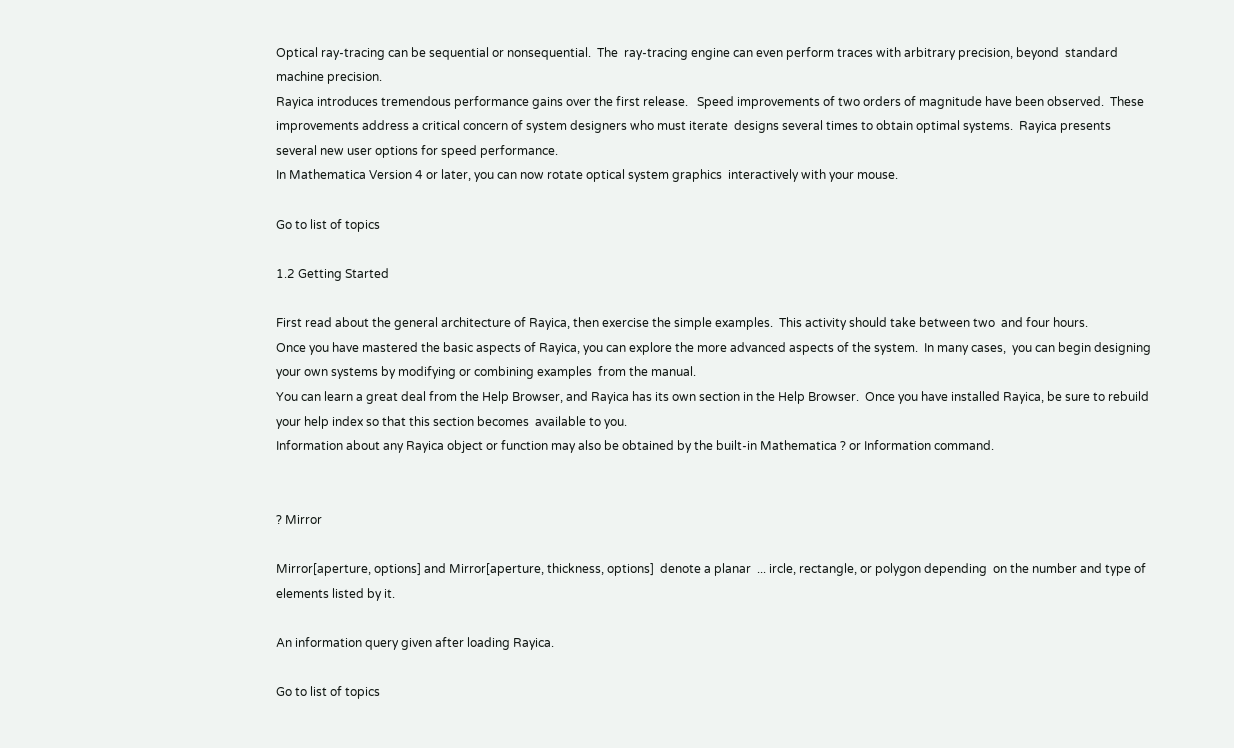Optical ray-tracing can be sequential or nonsequential.  The  ray-tracing engine can even perform traces with arbitrary precision, beyond  standard machine precision.
Rayica introduces tremendous performance gains over the first release.   Speed improvements of two orders of magnitude have been observed.  These  improvements address a critical concern of system designers who must iterate  designs several times to obtain optimal systems.  Rayica presents several new user options for speed performance.
In Mathematica Version 4 or later, you can now rotate optical system graphics  interactively with your mouse.

Go to list of topics

1.2 Getting Started

First read about the general architecture of Rayica, then exercise the simple examples.  This activity should take between two  and four hours.
Once you have mastered the basic aspects of Rayica, you can explore the more advanced aspects of the system.  In many cases,  you can begin designing your own systems by modifying or combining examples  from the manual.
You can learn a great deal from the Help Browser, and Rayica has its own section in the Help Browser.  Once you have installed Rayica, be sure to rebuild your help index so that this section becomes  available to you.
Information about any Rayica object or function may also be obtained by the built-in Mathematica ? or Information command.


? Mirror

Mirror[aperture, options] and Mirror[aperture, thickness, options]  denote a planar  ... ircle, rectangle, or polygon depending  on the number and type of elements listed by it.

An information query given after loading Rayica.

Go to list of topics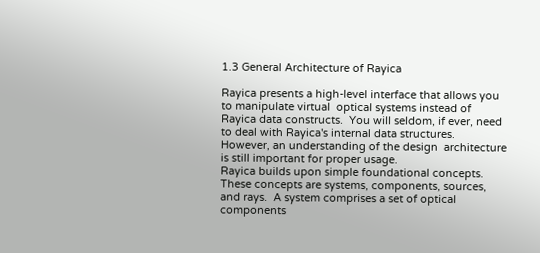1.3 General Architecture of Rayica

Rayica presents a high-level interface that allows you to manipulate virtual  optical systems instead of Rayica data constructs.  You will seldom, if ever, need to deal with Rayica's internal data structures.  However, an understanding of the design  architecture is still important for proper usage.
Rayica builds upon simple foundational concepts.  These concepts are systems, components, sources, and rays.  A system comprises a set of optical components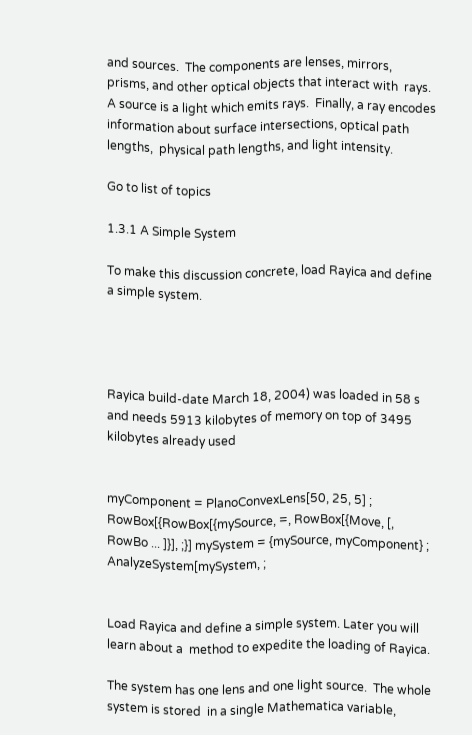and sources.  The components are lenses, mirrors, prisms, and other optical objects that interact with  rays.  A source is a light which emits rays.  Finally, a ray encodes information about surface intersections, optical path lengths,  physical path lengths, and light intensity.

Go to list of topics

1.3.1 A Simple System

To make this discussion concrete, load Rayica and define a simple system.




Rayica build-date March 18, 2004) was loaded in 58 s and needs 5913 kilobytes of memory on top of 3495 kilobytes already used


myComponent = PlanoConvexLens[50, 25, 5] ; RowBox[{RowBox[{mySource, =, RowBox[{Move, [, RowBo ... ]}], ;}] mySystem = {mySource, myComponent} ; AnalyzeSystem[mySystem, ;


Load Rayica and define a simple system. Later you will learn about a  method to expedite the loading of Rayica.

The system has one lens and one light source.  The whole system is stored  in a single Mathematica variable,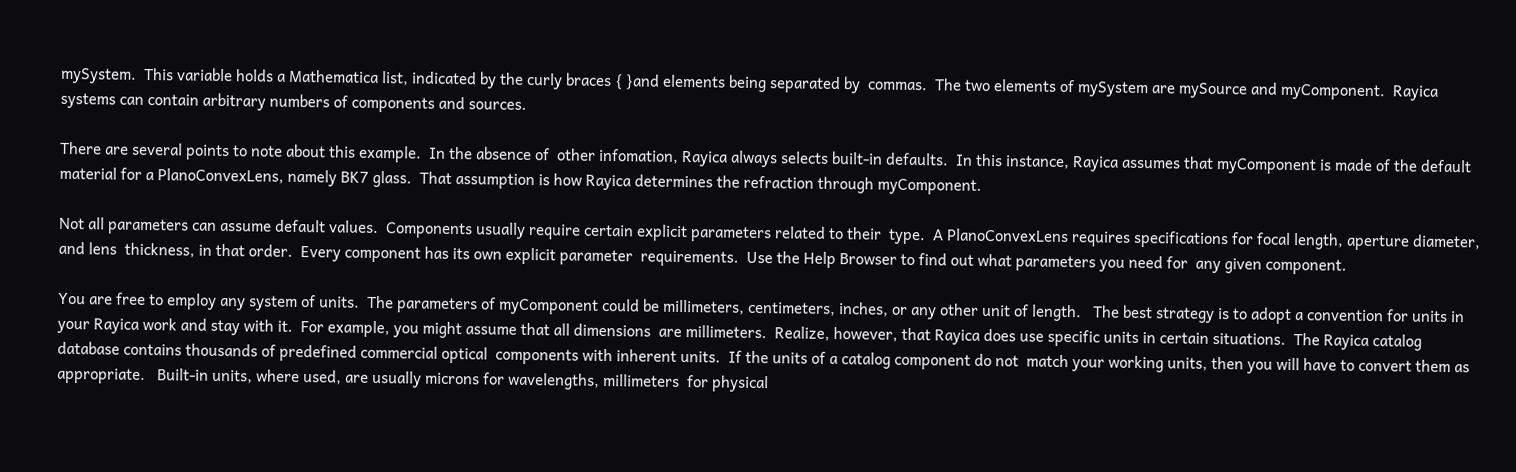mySystem.  This variable holds a Mathematica list, indicated by the curly braces { }and elements being separated by  commas.  The two elements of mySystem are mySource and myComponent.  Rayica systems can contain arbitrary numbers of components and sources.

There are several points to note about this example.  In the absence of  other infomation, Rayica always selects built-in defaults.  In this instance, Rayica assumes that myComponent is made of the default material for a PlanoConvexLens, namely BK7 glass.  That assumption is how Rayica determines the refraction through myComponent.

Not all parameters can assume default values.  Components usually require certain explicit parameters related to their  type.  A PlanoConvexLens requires specifications for focal length, aperture diameter, and lens  thickness, in that order.  Every component has its own explicit parameter  requirements.  Use the Help Browser to find out what parameters you need for  any given component.

You are free to employ any system of units.  The parameters of myComponent could be millimeters, centimeters, inches, or any other unit of length.   The best strategy is to adopt a convention for units in your Rayica work and stay with it.  For example, you might assume that all dimensions  are millimeters.  Realize, however, that Rayica does use specific units in certain situations.  The Rayica catalog database contains thousands of predefined commercial optical  components with inherent units.  If the units of a catalog component do not  match your working units, then you will have to convert them as appropriate.   Built-in units, where used, are usually microns for wavelengths, millimeters  for physical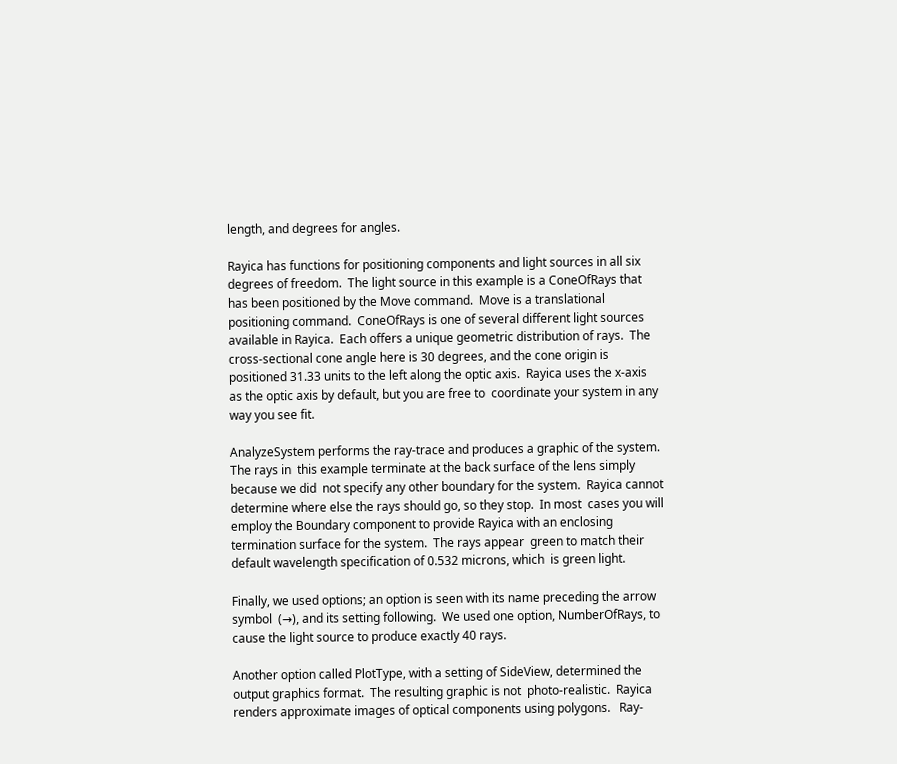length, and degrees for angles.

Rayica has functions for positioning components and light sources in all six  degrees of freedom.  The light source in this example is a ConeOfRays that has been positioned by the Move command.  Move is a translational positioning command.  ConeOfRays is one of several different light sources available in Rayica.  Each offers a unique geometric distribution of rays.  The  cross-sectional cone angle here is 30 degrees, and the cone origin is  positioned 31.33 units to the left along the optic axis.  Rayica uses the x-axis as the optic axis by default, but you are free to  coordinate your system in any way you see fit.

AnalyzeSystem performs the ray-trace and produces a graphic of the system.  The rays in  this example terminate at the back surface of the lens simply because we did  not specify any other boundary for the system.  Rayica cannot determine where else the rays should go, so they stop.  In most  cases you will employ the Boundary component to provide Rayica with an enclosing termination surface for the system.  The rays appear  green to match their default wavelength specification of 0.532 microns, which  is green light.

Finally, we used options; an option is seen with its name preceding the arrow symbol  (→), and its setting following.  We used one option, NumberOfRays, to cause the light source to produce exactly 40 rays.

Another option called PlotType, with a setting of SideView, determined the output graphics format.  The resulting graphic is not  photo-realistic.  Rayica renders approximate images of optical components using polygons.   Ray-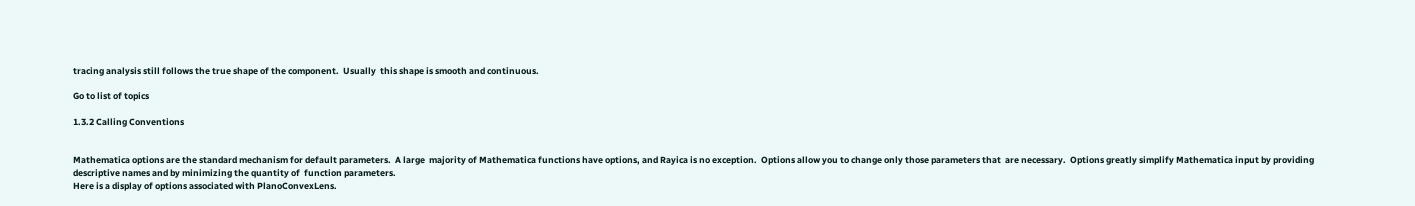tracing analysis still follows the true shape of the component.  Usually  this shape is smooth and continuous.

Go to list of topics

1.3.2 Calling Conventions


Mathematica options are the standard mechanism for default parameters.  A large  majority of Mathematica functions have options, and Rayica is no exception.  Options allow you to change only those parameters that  are necessary.  Options greatly simplify Mathematica input by providing descriptive names and by minimizing the quantity of  function parameters.
Here is a display of options associated with PlanoConvexLens.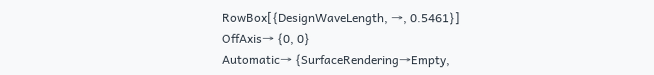RowBox[{DesignWaveLength, →, 0.5461}]
OffAxis→ {0, 0}
Automatic→ {SurfaceRendering→Empty,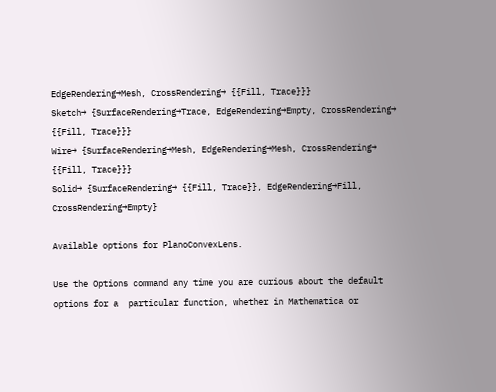EdgeRendering→Mesh, CrossRendering→ {{Fill, Trace}}}
Sketch→ {SurfaceRendering→Trace, EdgeRendering→Empty, CrossRendering→ {{Fill, Trace}}}
Wire→ {SurfaceRendering→Mesh, EdgeRendering→Mesh, CrossRendering→ {{Fill, Trace}}}
Solid→ {SurfaceRendering→ {{Fill, Trace}}, EdgeRendering→Fill, CrossRendering→Empty}

Available options for PlanoConvexLens.

Use the Options command any time you are curious about the default options for a  particular function, whether in Mathematica or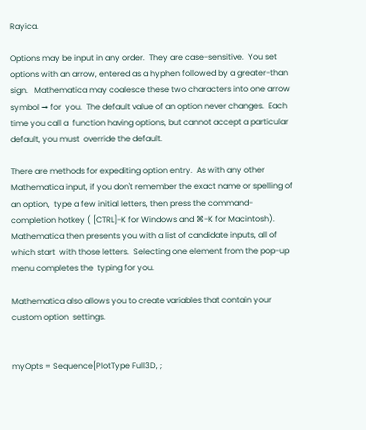Rayica.

Options may be input in any order.  They are case-sensitive.  You set  options with an arrow, entered as a hyphen followed by a greater-than sign.   Mathematica may coalesce these two characters into one arrow symbol → for  you.  The default value of an option never changes.  Each time you call a  function having options, but cannot accept a particular default, you must  override the default.

There are methods for expediting option entry.  As with any other Mathematica input, if you don't remember the exact name or spelling of an option,  type a few initial letters, then press the command-completion hotkey ( [CTRL]-K for Windows and ⌘-K for Macintosh).  Mathematica then presents you with a list of candidate inputs, all of which start  with those letters.  Selecting one element from the pop-up menu completes the  typing for you.

Mathematica also allows you to create variables that contain your custom option  settings.


myOpts = Sequence[PlotType Full3D, ;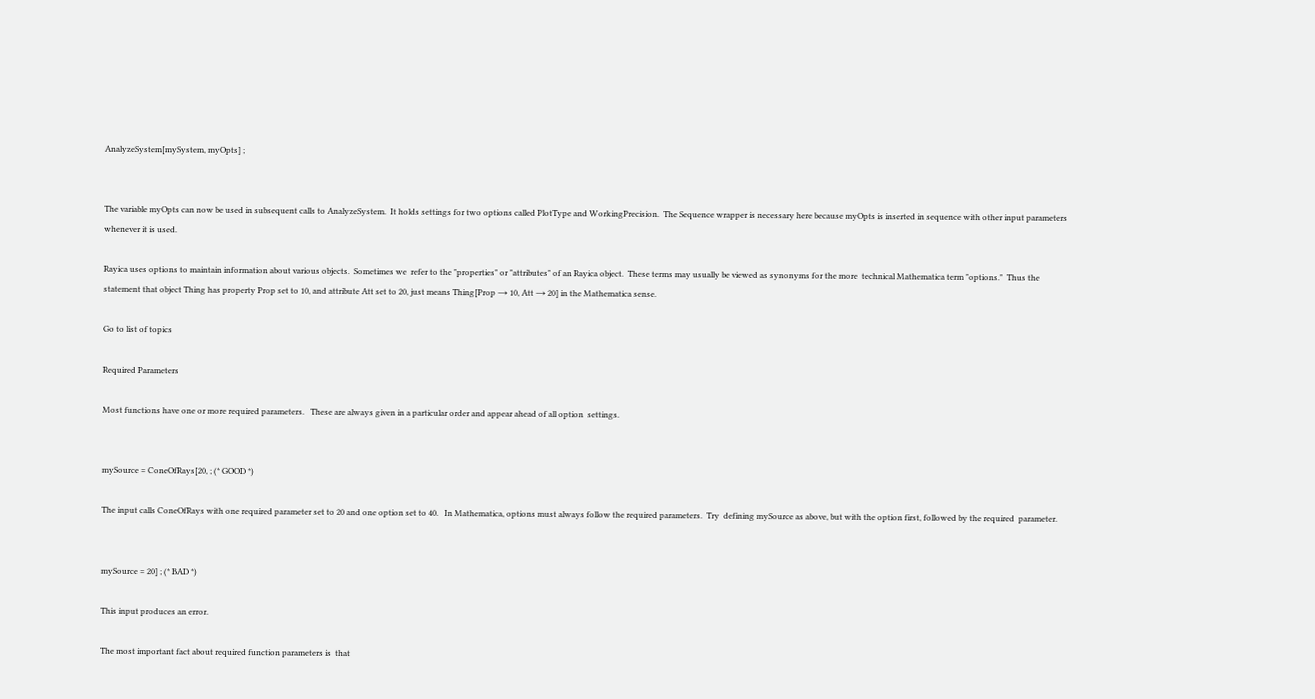AnalyzeSystem[mySystem, myOpts] ;


The variable myOpts can now be used in subsequent calls to AnalyzeSystem.  It holds settings for two options called PlotType and WorkingPrecision.  The Sequence wrapper is necessary here because myOpts is inserted in sequence with other input parameters whenever it is used.

Rayica uses options to maintain information about various objects.  Sometimes we  refer to the "properties" or "attributes" of an Rayica object.  These terms may usually be viewed as synonyms for the more  technical Mathematica term "options."  Thus the statement that object Thing has property Prop set to 10, and attribute Att set to 20, just means Thing[Prop → 10, Att → 20] in the Mathematica sense.

Go to list of topics

Required Parameters

Most functions have one or more required parameters.   These are always given in a particular order and appear ahead of all option  settings.


mySource = ConeOfRays[20, ; (* GOOD *)

The input calls ConeOfRays with one required parameter set to 20 and one option set to 40.   In Mathematica, options must always follow the required parameters.  Try  defining mySource as above, but with the option first, followed by the required  parameter.


mySource = 20] ; (* BAD *)

This input produces an error.

The most important fact about required function parameters is  that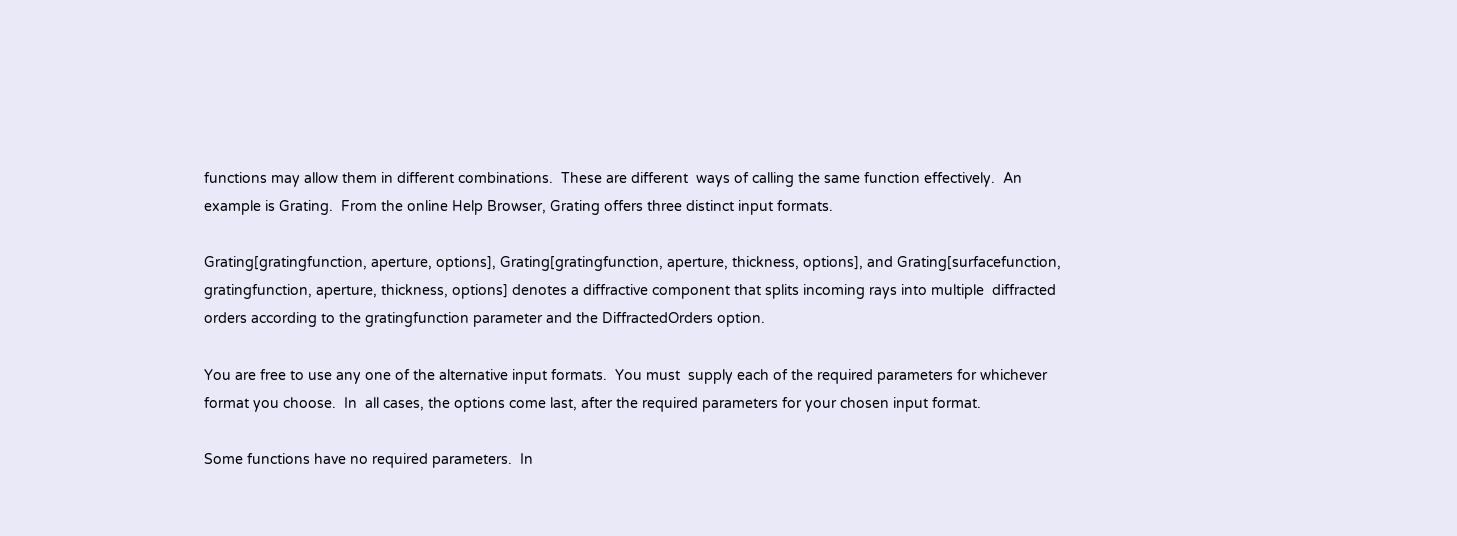functions may allow them in different combinations.  These are different  ways of calling the same function effectively.  An example is Grating.  From the online Help Browser, Grating offers three distinct input formats.

Grating[gratingfunction, aperture, options], Grating[gratingfunction, aperture, thickness, options], and Grating[surfacefunction, gratingfunction, aperture, thickness, options] denotes a diffractive component that splits incoming rays into multiple  diffracted orders according to the gratingfunction parameter and the DiffractedOrders option.

You are free to use any one of the alternative input formats.  You must  supply each of the required parameters for whichever format you choose.  In  all cases, the options come last, after the required parameters for your chosen input format.

Some functions have no required parameters.  In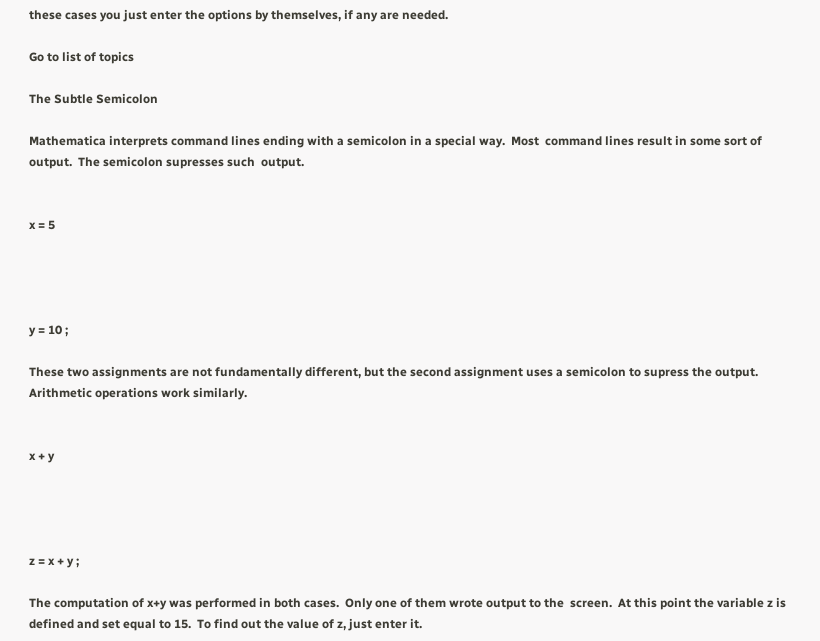these cases you just enter the options by themselves, if any are needed.

Go to list of topics

The Subtle Semicolon

Mathematica interprets command lines ending with a semicolon in a special way.  Most  command lines result in some sort of output.  The semicolon supresses such  output.


x = 5




y = 10 ;

These two assignments are not fundamentally different, but the second assignment uses a semicolon to supress the output.  Arithmetic operations work similarly.


x + y




z = x + y ;

The computation of x+y was performed in both cases.  Only one of them wrote output to the  screen.  At this point the variable z is defined and set equal to 15.  To find out the value of z, just enter it.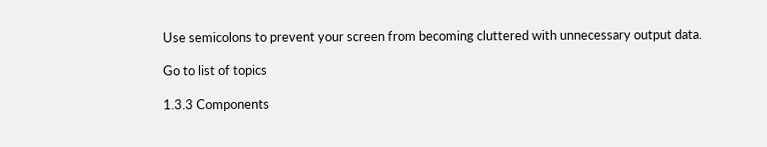Use semicolons to prevent your screen from becoming cluttered with unnecessary output data.

Go to list of topics

1.3.3 Components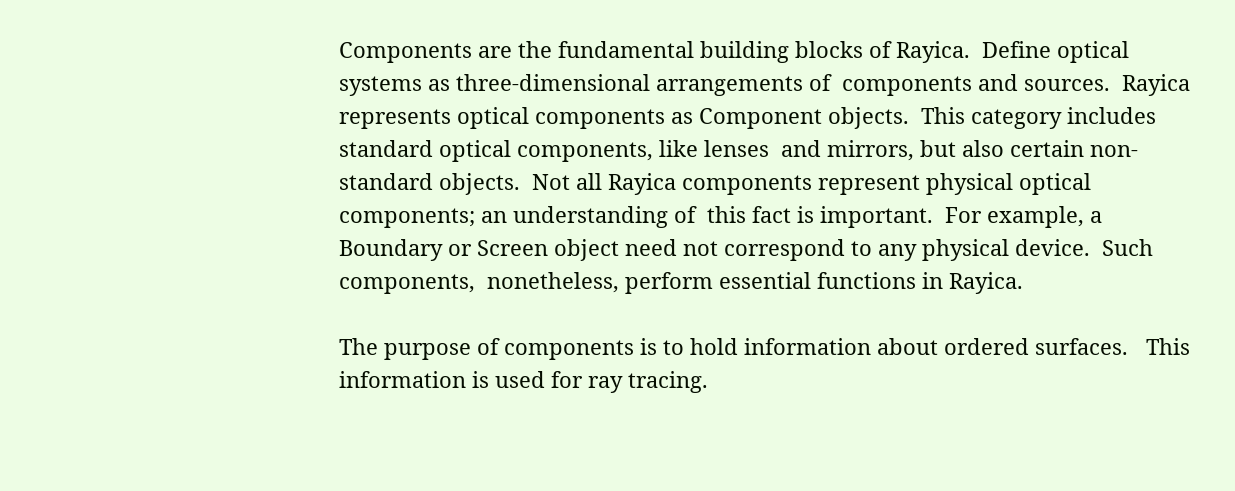Components are the fundamental building blocks of Rayica.  Define optical systems as three-dimensional arrangements of  components and sources.  Rayica represents optical components as Component objects.  This category includes standard optical components, like lenses  and mirrors, but also certain non-standard objects.  Not all Rayica components represent physical optical components; an understanding of  this fact is important.  For example, a Boundary or Screen object need not correspond to any physical device.  Such components,  nonetheless, perform essential functions in Rayica.

The purpose of components is to hold information about ordered surfaces.   This information is used for ray tracing.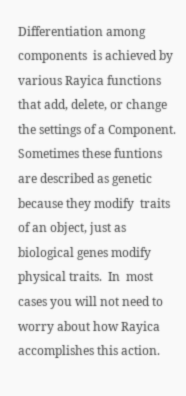Differentiation among components  is achieved by various Rayica functions that add, delete, or change the settings of a Component.  Sometimes these funtions are described as genetic because they modify  traits of an object, just as biological genes modify physical traits.  In  most cases you will not need to worry about how Rayica accomplishes this action.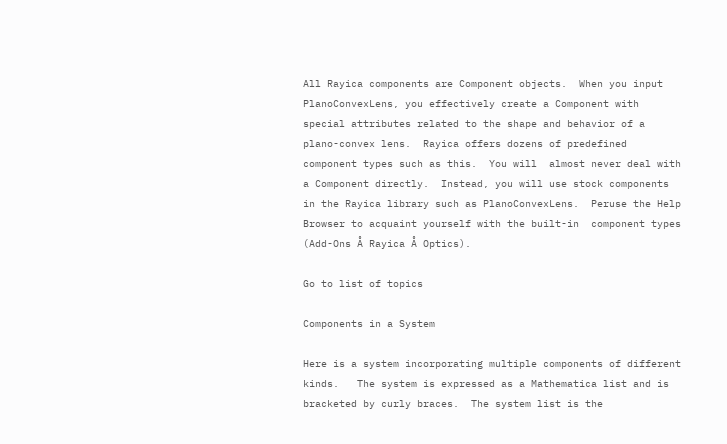All Rayica components are Component objects.  When you input PlanoConvexLens, you effectively create a Component with special attributes related to the shape and behavior of a  plano-convex lens.  Rayica offers dozens of predefined component types such as this.  You will  almost never deal with a Component directly.  Instead, you will use stock components in the Rayica library such as PlanoConvexLens.  Peruse the Help Browser to acquaint yourself with the built-in  component types (Add-Ons Å Rayica Å Optics).

Go to list of topics

Components in a System

Here is a system incorporating multiple components of different kinds.   The system is expressed as a Mathematica list and is bracketed by curly braces.  The system list is the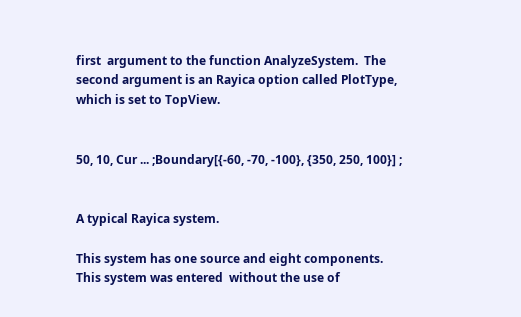first  argument to the function AnalyzeSystem.  The second argument is an Rayica option called PlotType, which is set to TopView.


50, 10, Cur ... ;Boundary[{-60, -70, -100}, {350, 250, 100}] ;


A typical Rayica system.

This system has one source and eight components.  This system was entered  without the use of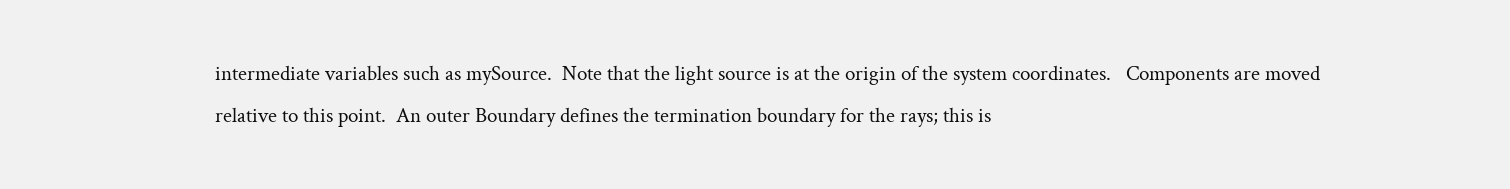intermediate variables such as mySource.  Note that the light source is at the origin of the system coordinates.   Components are moved relative to this point.  An outer Boundary defines the termination boundary for the rays; this is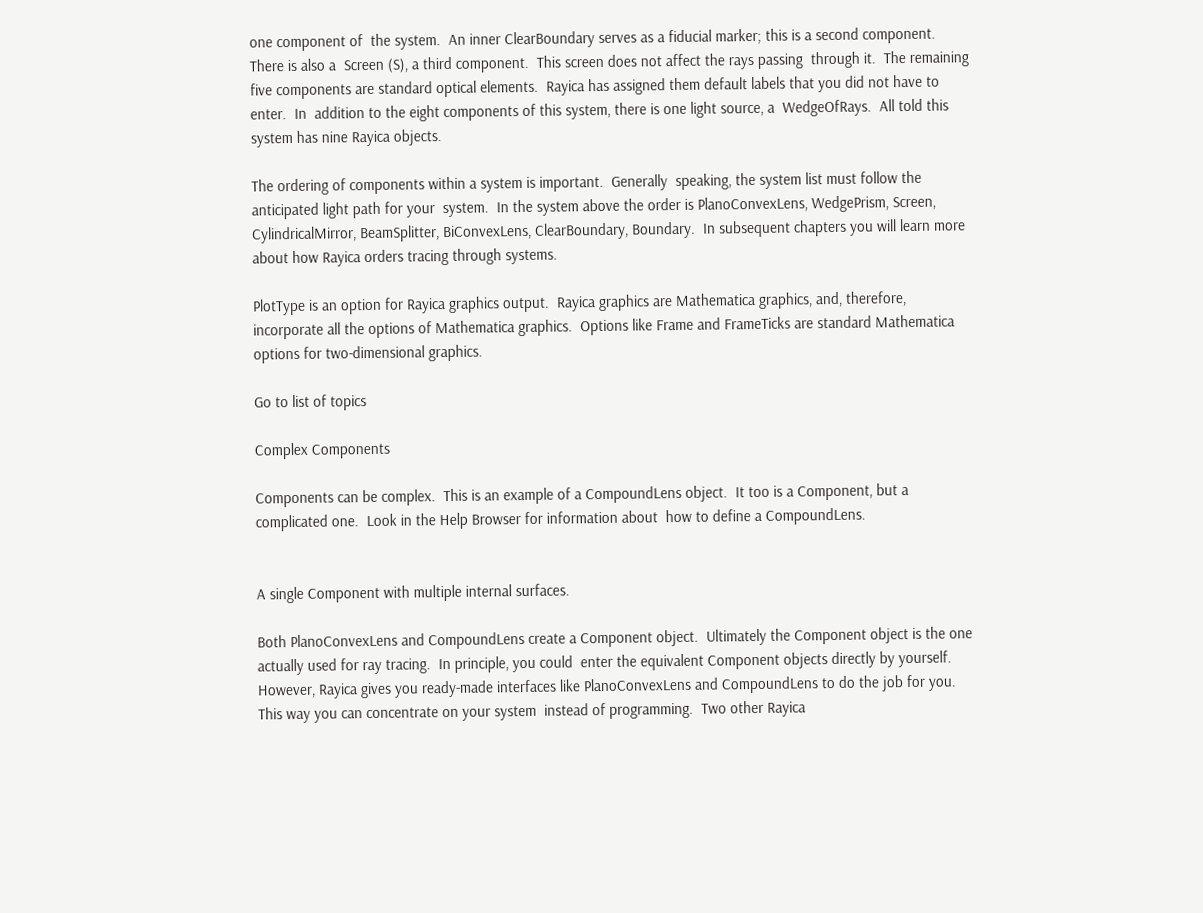one component of  the system.  An inner ClearBoundary serves as a fiducial marker; this is a second component.  There is also a  Screen (S), a third component.  This screen does not affect the rays passing  through it.  The remaining five components are standard optical elements.  Rayica has assigned them default labels that you did not have to enter.  In  addition to the eight components of this system, there is one light source, a  WedgeOfRays.  All told this system has nine Rayica objects.

The ordering of components within a system is important.  Generally  speaking, the system list must follow the anticipated light path for your  system.  In the system above the order is PlanoConvexLens, WedgePrism, Screen, CylindricalMirror, BeamSplitter, BiConvexLens, ClearBoundary, Boundary.  In subsequent chapters you will learn more about how Rayica orders tracing through systems.

PlotType is an option for Rayica graphics output.  Rayica graphics are Mathematica graphics, and, therefore, incorporate all the options of Mathematica graphics.  Options like Frame and FrameTicks are standard Mathematica options for two-dimensional graphics.

Go to list of topics

Complex Components

Components can be complex.  This is an example of a CompoundLens object.  It too is a Component, but a complicated one.  Look in the Help Browser for information about  how to define a CompoundLens.


A single Component with multiple internal surfaces.

Both PlanoConvexLens and CompoundLens create a Component object.  Ultimately the Component object is the one actually used for ray tracing.  In principle, you could  enter the equivalent Component objects directly by yourself.  However, Rayica gives you ready-made interfaces like PlanoConvexLens and CompoundLens to do the job for you.  This way you can concentrate on your system  instead of programming.  Two other Rayica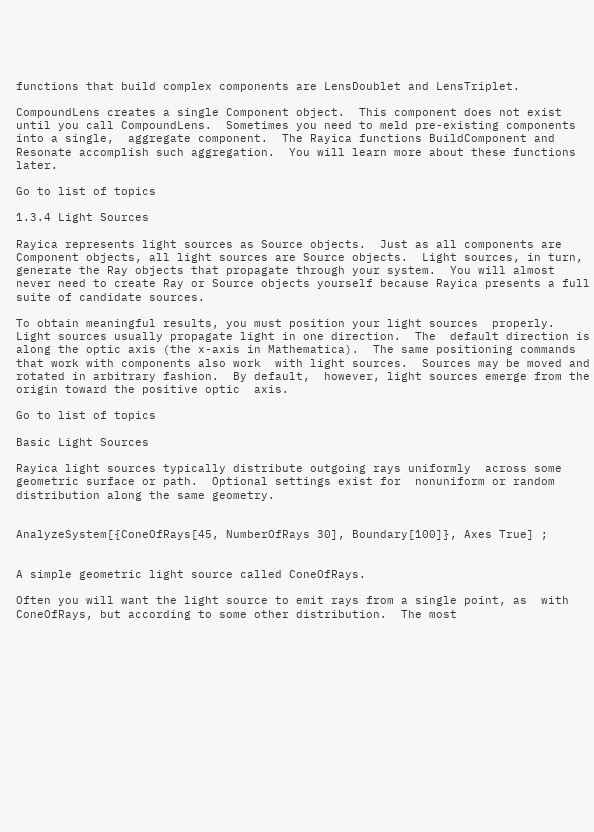functions that build complex components are LensDoublet and LensTriplet.

CompoundLens creates a single Component object.  This component does not exist until you call CompoundLens.  Sometimes you need to meld pre-existing components into a single,  aggregate component.  The Rayica functions BuildComponent and Resonate accomplish such aggregation.  You will learn more about these functions  later.

Go to list of topics

1.3.4 Light Sources

Rayica represents light sources as Source objects.  Just as all components are Component objects, all light sources are Source objects.  Light sources, in turn, generate the Ray objects that propagate through your system.  You will almost  never need to create Ray or Source objects yourself because Rayica presents a full suite of candidate sources.

To obtain meaningful results, you must position your light sources  properly.  Light sources usually propagate light in one direction.  The  default direction is along the optic axis (the x-axis in Mathematica).  The same positioning commands that work with components also work  with light sources.  Sources may be moved and rotated in arbitrary fashion.  By default,  however, light sources emerge from the origin toward the positive optic  axis.

Go to list of topics

Basic Light Sources

Rayica light sources typically distribute outgoing rays uniformly  across some geometric surface or path.  Optional settings exist for  nonuniform or random distribution along the same geometry.


AnalyzeSystem[{ConeOfRays[45, NumberOfRays 30], Boundary[100]}, Axes True] ;


A simple geometric light source called ConeOfRays.

Often you will want the light source to emit rays from a single point, as  with ConeOfRays, but according to some other distribution.  The most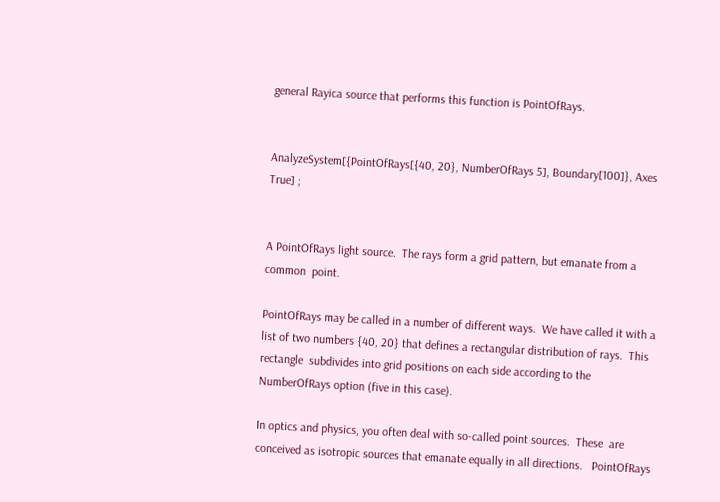general Rayica source that performs this function is PointOfRays.


AnalyzeSystem[{PointOfRays[{40, 20}, NumberOfRays 5], Boundary[100]}, Axes True] ;


A PointOfRays light source.  The rays form a grid pattern, but emanate from a common  point.

PointOfRays may be called in a number of different ways.  We have called it with a  list of two numbers {40, 20} that defines a rectangular distribution of rays.  This rectangle  subdivides into grid positions on each side according to the NumberOfRays option (five in this case).

In optics and physics, you often deal with so-called point sources.  These  are conceived as isotropic sources that emanate equally in all directions.   PointOfRays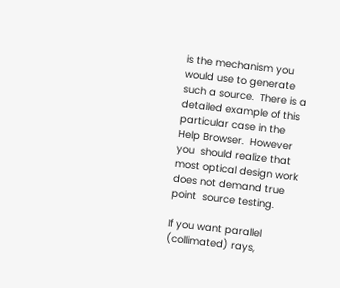is the mechanism you would use to generate such a source.  There is a  detailed example of this particular case in the Help Browser.  However you  should realize that most optical design work does not demand true point  source testing.

If you want parallel (collimated) rays,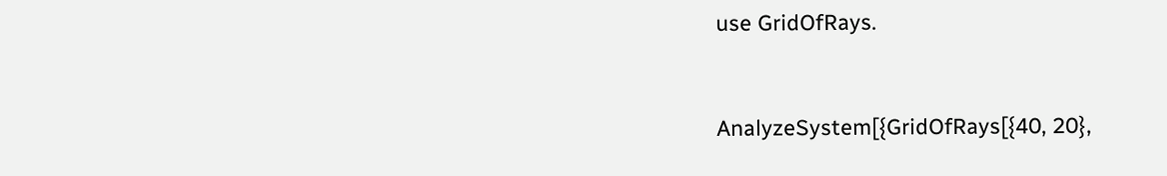use GridOfRays.


AnalyzeSystem[{GridOfRays[{40, 20},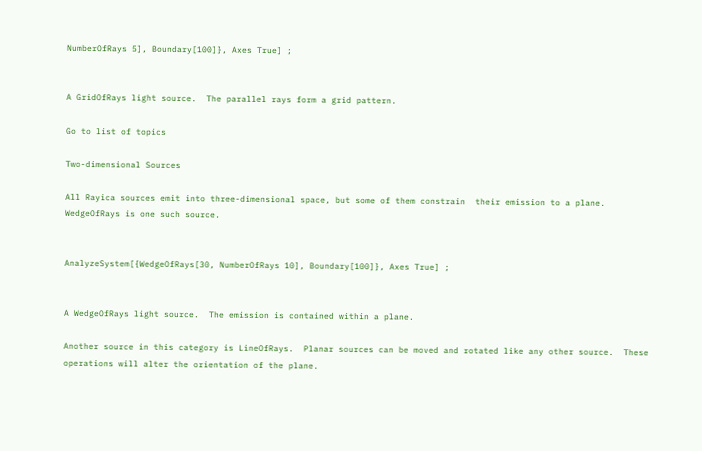NumberOfRays 5], Boundary[100]}, Axes True] ;


A GridOfRays light source.  The parallel rays form a grid pattern.

Go to list of topics

Two-dimensional Sources

All Rayica sources emit into three-dimensional space, but some of them constrain  their emission to a plane.  WedgeOfRays is one such source.


AnalyzeSystem[{WedgeOfRays[30, NumberOfRays 10], Boundary[100]}, Axes True] ;


A WedgeOfRays light source.  The emission is contained within a plane.

Another source in this category is LineOfRays.  Planar sources can be moved and rotated like any other source.  These  operations will alter the orientation of the plane.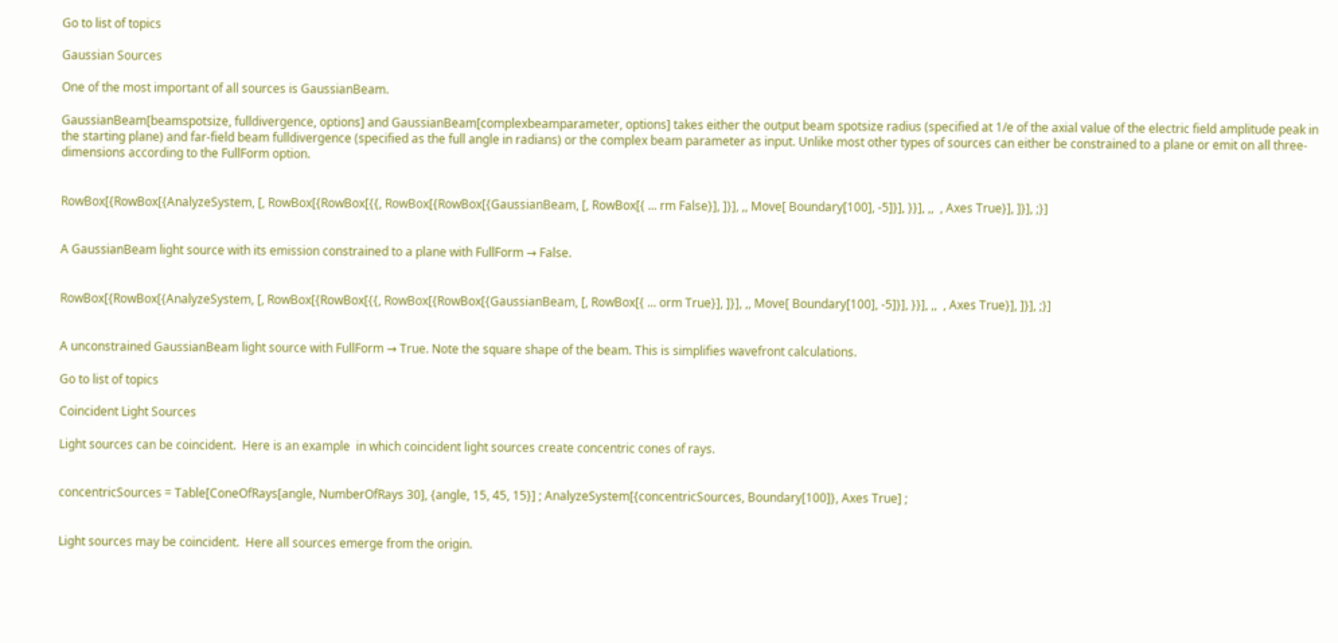Go to list of topics

Gaussian Sources

One of the most important of all sources is GaussianBeam.

GaussianBeam[beamspotsize, fulldivergence, options] and GaussianBeam[complexbeamparameter, options] takes either the output beam spotsize radius (specified at 1/e of the axial value of the electric field amplitude peak in the starting plane) and far-field beam fulldivergence (specified as the full angle in radians) or the complex beam parameter as input. Unlike most other types of sources can either be constrained to a plane or emit on all three-dimensions according to the FullForm option.


RowBox[{RowBox[{AnalyzeSystem, [, RowBox[{RowBox[{{, RowBox[{RowBox[{GaussianBeam, [, RowBox[{ ... rm False}], ]}], ,, Move[ Boundary[100], -5]}], }}], ,,  , Axes True}], ]}], ;}]


A GaussianBeam light source with its emission constrained to a plane with FullForm → False.


RowBox[{RowBox[{AnalyzeSystem, [, RowBox[{RowBox[{{, RowBox[{RowBox[{GaussianBeam, [, RowBox[{ ... orm True}], ]}], ,, Move[ Boundary[100], -5]}], }}], ,,  , Axes True}], ]}], ;}]


A unconstrained GaussianBeam light source with FullForm → True. Note the square shape of the beam. This is simplifies wavefront calculations.

Go to list of topics

Coincident Light Sources

Light sources can be coincident.  Here is an example  in which coincident light sources create concentric cones of rays.


concentricSources = Table[ConeOfRays[angle, NumberOfRays 30], {angle, 15, 45, 15}] ; AnalyzeSystem[{concentricSources, Boundary[100]}, Axes True] ;


Light sources may be coincident.  Here all sources emerge from the origin.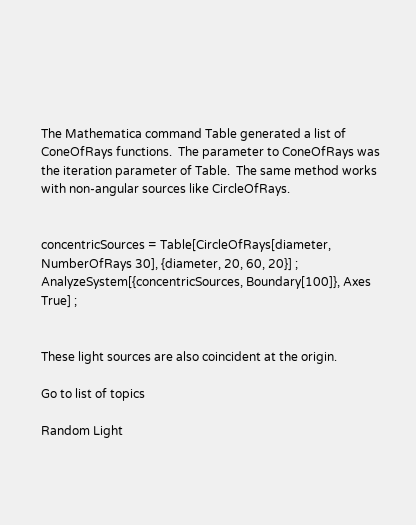The Mathematica command Table generated a list of ConeOfRays functions.  The parameter to ConeOfRays was the iteration parameter of Table.  The same method works with non-angular sources like CircleOfRays.


concentricSources = Table[CircleOfRays[diameter, NumberOfRays 30], {diameter, 20, 60, 20}] ; AnalyzeSystem[{concentricSources, Boundary[100]}, Axes True] ;


These light sources are also coincident at the origin.

Go to list of topics

Random Light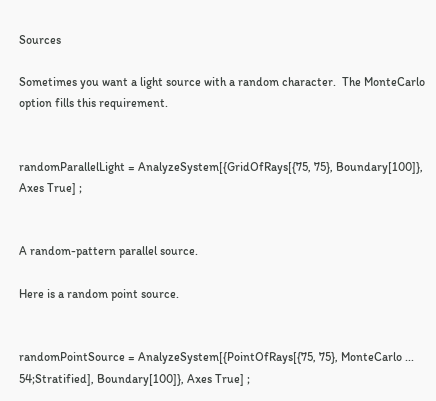Sources

Sometimes you want a light source with a random character.  The MonteCarlo option fills this requirement.


randomParallelLight = AnalyzeSystem[{GridOfRays[{75, 75}, Boundary[100]}, Axes True] ;


A random-pattern parallel source.

Here is a random point source.


randomPointSource = AnalyzeSystem[{PointOfRays[{75, 75}, MonteCarlo ... 54;Stratified], Boundary[100]}, Axes True] ;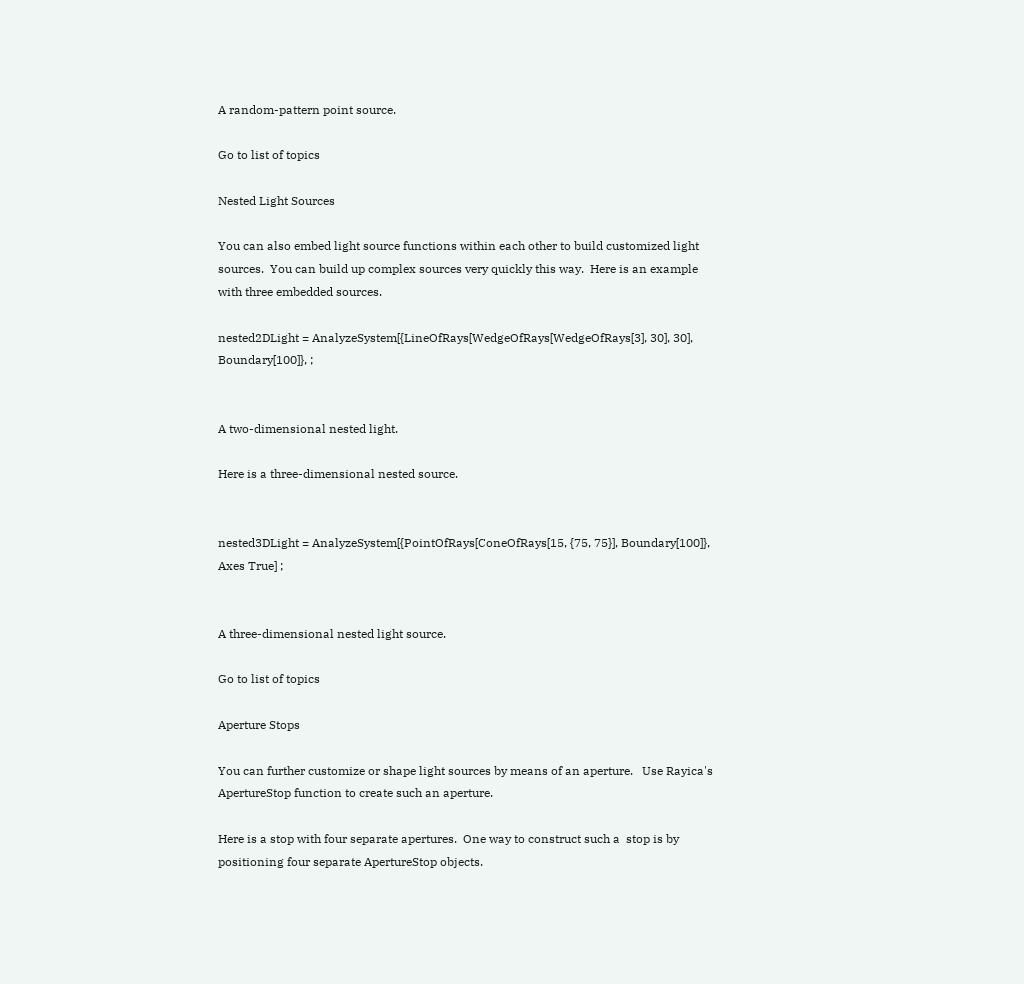A random-pattern point source.

Go to list of topics

Nested Light Sources

You can also embed light source functions within each other to build customized light sources.  You can build up complex sources very quickly this way.  Here is an example with three embedded sources.

nested2DLight = AnalyzeSystem[{LineOfRays[WedgeOfRays[WedgeOfRays[3], 30], 30], Boundary[100]}, ;


A two-dimensional nested light.

Here is a three-dimensional nested source.


nested3DLight = AnalyzeSystem[{PointOfRays[ConeOfRays[15, {75, 75}], Boundary[100]}, Axes True] ;


A three-dimensional nested light source.

Go to list of topics

Aperture Stops

You can further customize or shape light sources by means of an aperture.   Use Rayica's ApertureStop function to create such an aperture.

Here is a stop with four separate apertures.  One way to construct such a  stop is by positioning four separate ApertureStop objects.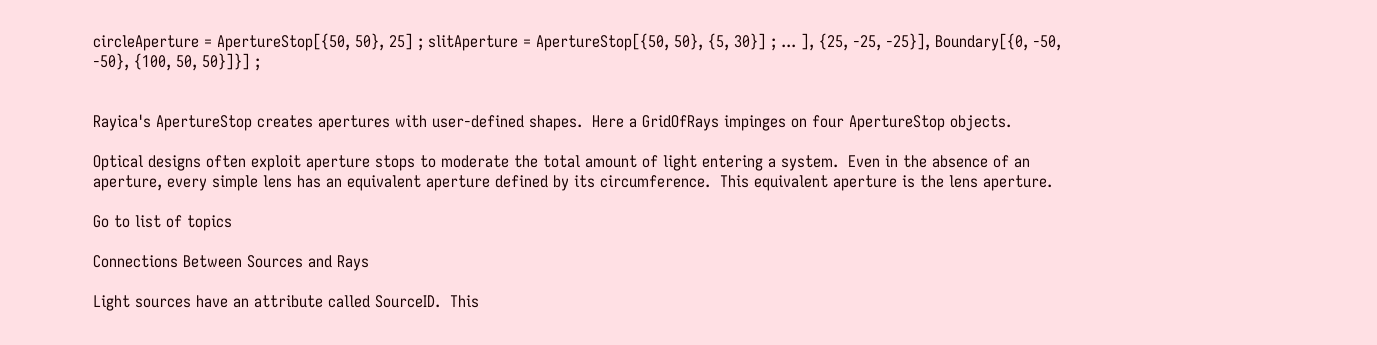circleAperture = ApertureStop[{50, 50}, 25] ; slitAperture = ApertureStop[{50, 50}, {5, 30}] ; ... ], {25, -25, -25}], Boundary[{0, -50, -50}, {100, 50, 50}]}] ;


Rayica's ApertureStop creates apertures with user-defined shapes.  Here a GridOfRays impinges on four ApertureStop objects.

Optical designs often exploit aperture stops to moderate the total amount of light entering a system.  Even in the absence of an aperture, every simple lens has an equivalent aperture defined by its circumference.  This equivalent aperture is the lens aperture.

Go to list of topics

Connections Between Sources and Rays

Light sources have an attribute called SourceID.  This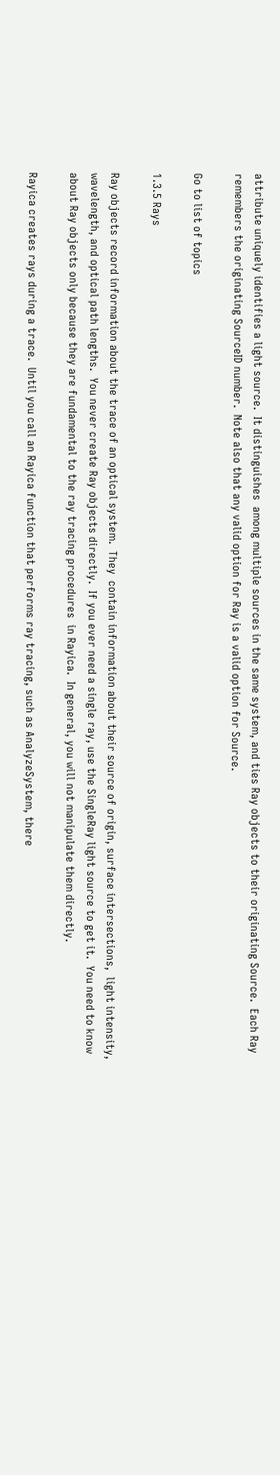attribute uniquely identifies a light source.  It distinguishes  among multiple sources in the same system, and ties Ray objects to their originating Source.  Each Ray remembers the originating SourceID number.  Note also that any valid option for Ray is a valid option for Source.

Go to list of topics

1.3.5 Rays

Ray objects record information about the trace of an optical system.  They  contain information about their source of origin, surface intersections,  light intensity, wavelength, and optical path lengths.  You never create Ray objects directly.  If you ever need a single ray, use the SingleRay light source to get it.  You need to know about Ray objects only because they are fundamental to the ray tracing procedures  in Rayica.  In general, you will not manipulate them directly.

Rayica creates rays during a trace.  Until you call an Rayica function that performs ray tracing, such as AnalyzeSystem, there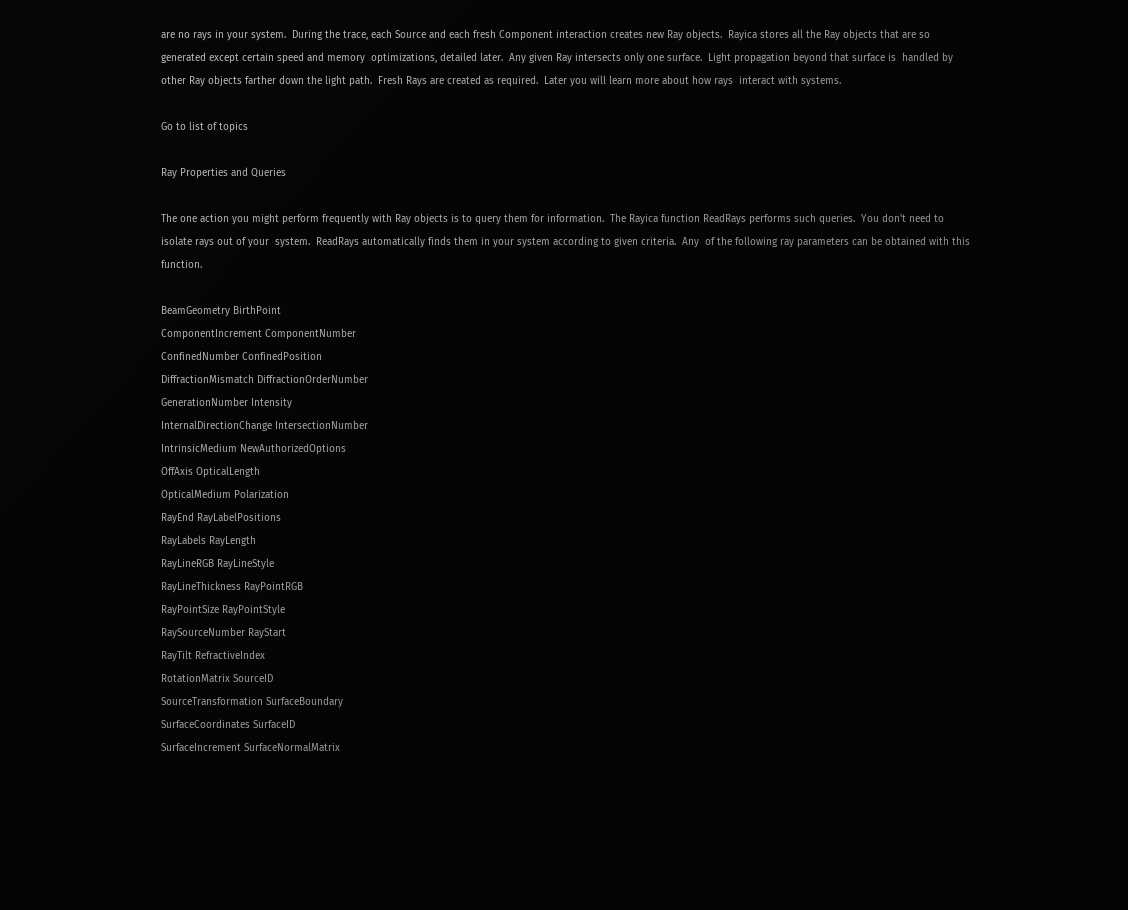are no rays in your system.  During the trace, each Source and each fresh Component interaction creates new Ray objects.  Rayica stores all the Ray objects that are so generated except certain speed and memory  optimizations, detailed later.  Any given Ray intersects only one surface.  Light propagation beyond that surface is  handled by other Ray objects farther down the light path.  Fresh Rays are created as required.  Later you will learn more about how rays  interact with systems.

Go to list of topics

Ray Properties and Queries

The one action you might perform frequently with Ray objects is to query them for information.  The Rayica function ReadRays performs such queries.  You don't need to isolate rays out of your  system.  ReadRays automatically finds them in your system according to given criteria.  Any  of the following ray parameters can be obtained with this function.

BeamGeometry BirthPoint
ComponentIncrement ComponentNumber
ConfinedNumber ConfinedPosition
DiffractionMismatch DiffractionOrderNumber
GenerationNumber Intensity
InternalDirectionChange IntersectionNumber
IntrinsicMedium NewAuthorizedOptions
OffAxis OpticalLength
OpticalMedium Polarization
RayEnd RayLabelPositions
RayLabels RayLength
RayLineRGB RayLineStyle
RayLineThickness RayPointRGB
RayPointSize RayPointStyle
RaySourceNumber RayStart
RayTilt RefractiveIndex
RotationMatrix SourceID
SourceTransformation SurfaceBoundary
SurfaceCoordinates SurfaceID
SurfaceIncrement SurfaceNormalMatrix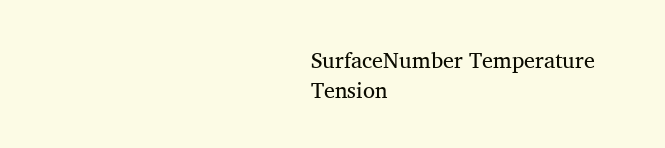SurfaceNumber Temperature
Tension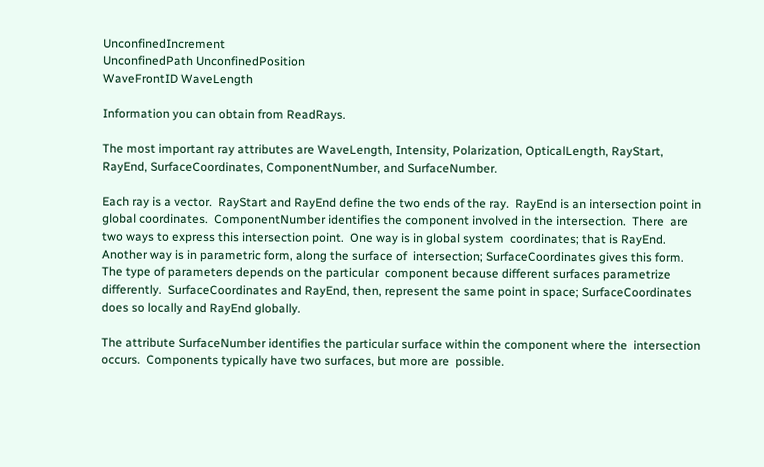UnconfinedIncrement
UnconfinedPath UnconfinedPosition
WaveFrontID WaveLength

Information you can obtain from ReadRays.

The most important ray attributes are WaveLength, Intensity, Polarization, OpticalLength, RayStart, RayEnd, SurfaceCoordinates, ComponentNumber, and SurfaceNumber.

Each ray is a vector.  RayStart and RayEnd define the two ends of the ray.  RayEnd is an intersection point in global coordinates.  ComponentNumber identifies the component involved in the intersection.  There  are two ways to express this intersection point.  One way is in global system  coordinates; that is RayEnd.  Another way is in parametric form, along the surface of  intersection; SurfaceCoordinates gives this form.  The type of parameters depends on the particular  component because different surfaces parametrize differently.  SurfaceCoordinates and RayEnd, then, represent the same point in space; SurfaceCoordinates does so locally and RayEnd globally.

The attribute SurfaceNumber identifies the particular surface within the component where the  intersection occurs.  Components typically have two surfaces, but more are  possible.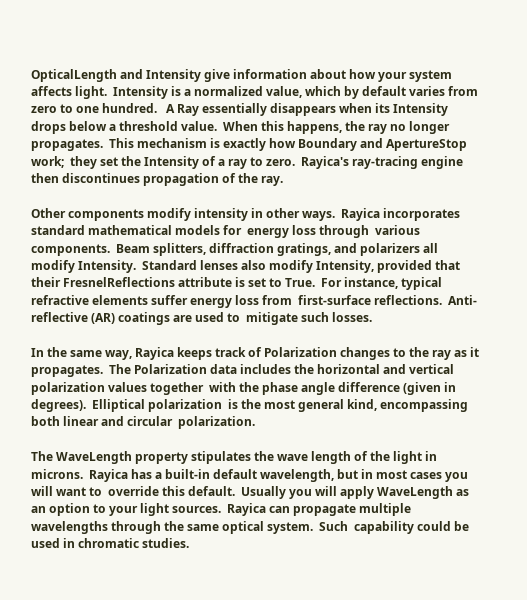OpticalLength and Intensity give information about how your system affects light.  Intensity is a normalized value, which by default varies from zero to one hundred.   A Ray essentially disappears when its Intensity drops below a threshold value.  When this happens, the ray no longer  propagates.  This mechanism is exactly how Boundary and ApertureStop work;  they set the Intensity of a ray to zero.  Rayica's ray-tracing engine then discontinues propagation of the ray.

Other components modify intensity in other ways.  Rayica incorporates standard mathematical models for  energy loss through  various components.  Beam splitters, diffraction gratings, and polarizers all  modify Intensity.  Standard lenses also modify Intensity, provided that their FresnelReflections attribute is set to True.  For instance, typical refractive elements suffer energy loss from  first-surface reflections.  Anti-reflective (AR) coatings are used to  mitigate such losses.

In the same way, Rayica keeps track of Polarization changes to the ray as it propagates.  The Polarization data includes the horizontal and vertical polarization values together  with the phase angle difference (given in degrees).  Elliptical polarization  is the most general kind, encompassing both linear and circular  polarization.

The WaveLength property stipulates the wave length of the light in microns.  Rayica has a built-in default wavelength, but in most cases you will want to  override this default.  Usually you will apply WaveLength as an option to your light sources.  Rayica can propagate multiple wavelengths through the same optical system.  Such  capability could be used in chromatic studies.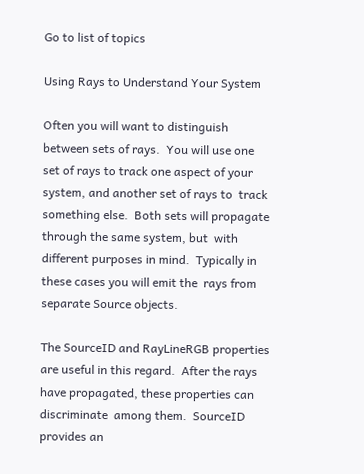Go to list of topics

Using Rays to Understand Your System

Often you will want to distinguish between sets of rays.  You will use one  set of rays to track one aspect of your system, and another set of rays to  track something else.  Both sets will propagate through the same system, but  with different purposes in mind.  Typically in these cases you will emit the  rays from separate Source objects.

The SourceID and RayLineRGB properties are useful in this regard.  After the rays have propagated, these properties can discriminate  among them.  SourceID provides an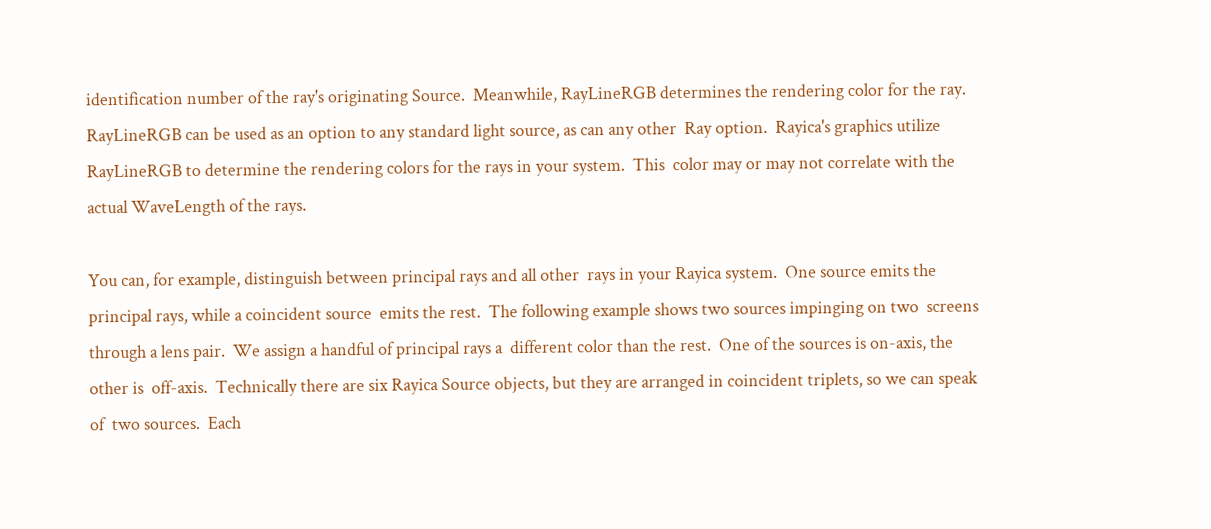identification number of the ray's originating Source.  Meanwhile, RayLineRGB determines the rendering color for the ray.  RayLineRGB can be used as an option to any standard light source, as can any other  Ray option.  Rayica's graphics utilize RayLineRGB to determine the rendering colors for the rays in your system.  This  color may or may not correlate with the actual WaveLength of the rays.

You can, for example, distinguish between principal rays and all other  rays in your Rayica system.  One source emits the principal rays, while a coincident source  emits the rest.  The following example shows two sources impinging on two  screens through a lens pair.  We assign a handful of principal rays a  different color than the rest.  One of the sources is on-axis, the other is  off-axis.  Technically there are six Rayica Source objects, but they are arranged in coincident triplets, so we can speak of  two sources.  Each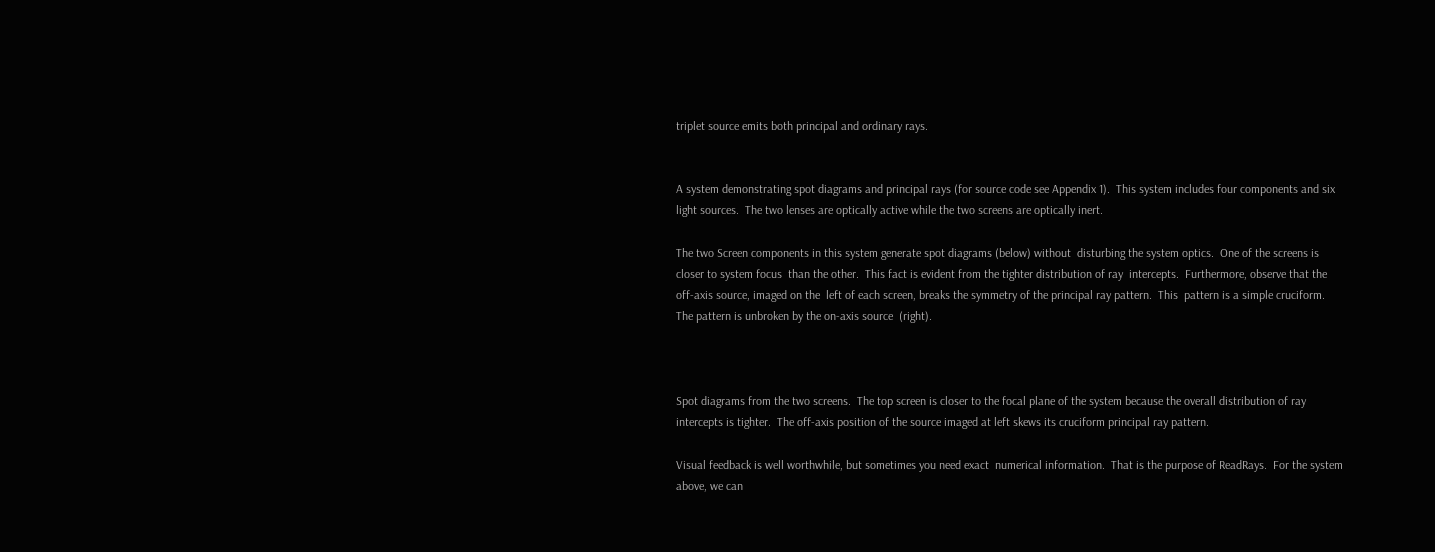triplet source emits both principal and ordinary rays.


A system demonstrating spot diagrams and principal rays (for source code see Appendix 1).  This system includes four components and six light sources.  The two lenses are optically active while the two screens are optically inert.

The two Screen components in this system generate spot diagrams (below) without  disturbing the system optics.  One of the screens is closer to system focus  than the other.  This fact is evident from the tighter distribution of ray  intercepts.  Furthermore, observe that the off-axis source, imaged on the  left of each screen, breaks the symmetry of the principal ray pattern.  This  pattern is a simple cruciform.  The pattern is unbroken by the on-axis source  (right).



Spot diagrams from the two screens.  The top screen is closer to the focal plane of the system because the overall distribution of ray intercepts is tighter.  The off-axis position of the source imaged at left skews its cruciform principal ray pattern.

Visual feedback is well worthwhile, but sometimes you need exact  numerical information.  That is the purpose of ReadRays.  For the system above, we can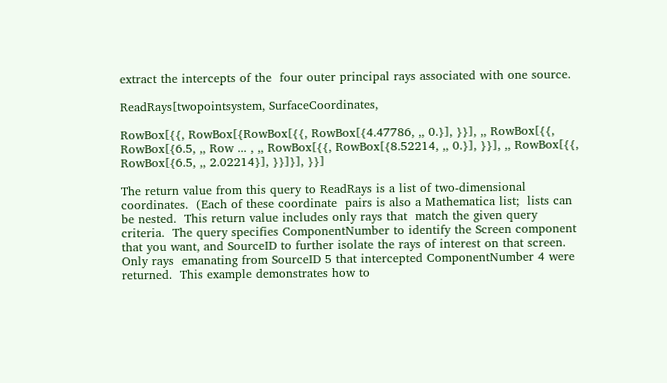extract the intercepts of the  four outer principal rays associated with one source.

ReadRays[twopointsystem, SurfaceCoordinates,

RowBox[{{, RowBox[{RowBox[{{, RowBox[{4.47786, ,, 0.}], }}], ,, RowBox[{{, RowBox[{6.5, ,, Row ... , ,, RowBox[{{, RowBox[{8.52214, ,, 0.}], }}], ,, RowBox[{{, RowBox[{6.5, ,, 2.02214}], }}]}], }}]

The return value from this query to ReadRays is a list of two-dimensional coordinates.  (Each of these coordinate  pairs is also a Mathematica list;  lists can be nested.  This return value includes only rays that  match the given query criteria.  The query specifies ComponentNumber to identify the Screen component that you want, and SourceID to further isolate the rays of interest on that screen.  Only rays  emanating from SourceID 5 that intercepted ComponentNumber 4 were returned.  This example demonstrates how to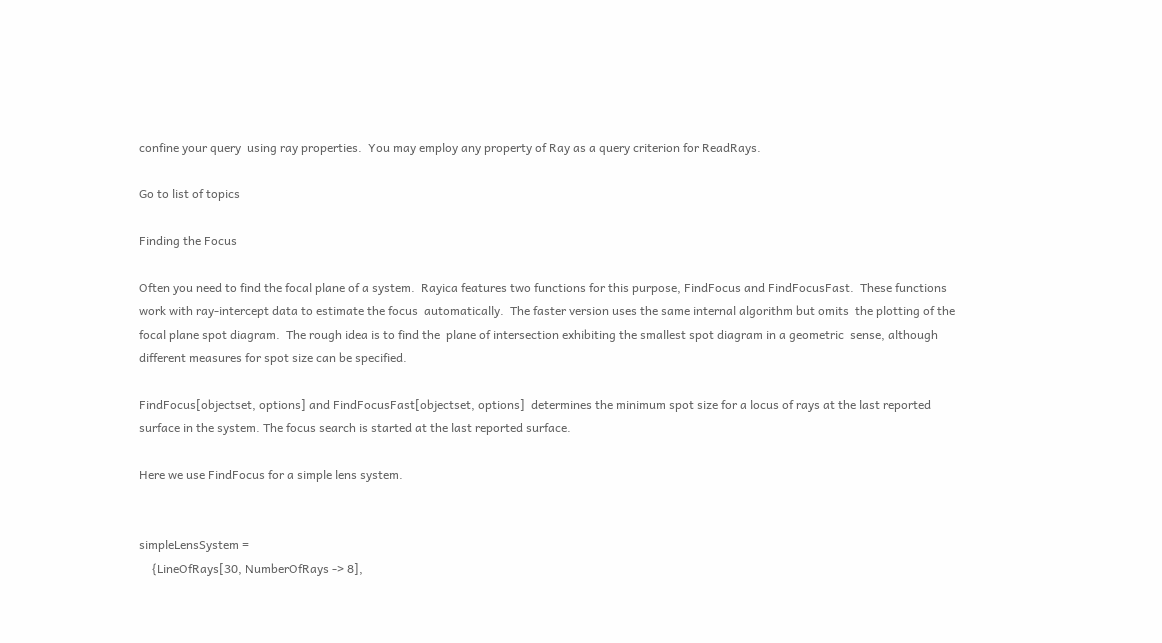confine your query  using ray properties.  You may employ any property of Ray as a query criterion for ReadRays.

Go to list of topics

Finding the Focus

Often you need to find the focal plane of a system.  Rayica features two functions for this purpose, FindFocus and FindFocusFast.  These functions work with ray-intercept data to estimate the focus  automatically.  The faster version uses the same internal algorithm but omits  the plotting of the focal plane spot diagram.  The rough idea is to find the  plane of intersection exhibiting the smallest spot diagram in a geometric  sense, although different measures for spot size can be specified.

FindFocus[objectset, options] and FindFocusFast[objectset, options]  determines the minimum spot size for a locus of rays at the last reported surface in the system. The focus search is started at the last reported surface.

Here we use FindFocus for a simple lens system.


simpleLensSystem =
    {LineOfRays[30, NumberOfRays -> 8],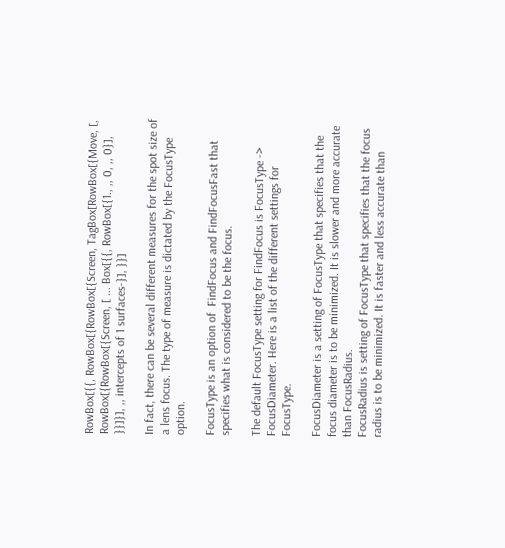RowBox[{{, RowBox[{RowBox[{Screen, TagBox[RowBox[{Move, [, RowBox[{RowBox[{Screen, [ ... Box[{{, RowBox[{1., ,, 0, ,, 0}], }}]}], ,, intercepts of 1 surfaces-}], }}]

In fact, there can be several different measures for the spot size of a lens focus. The type of measure is dictated by the FocusType option.

FocusType is an option of  FindFocus and FindFocusFast that specifies what is considered to be the focus.

The default FocusType setting for FindFocus is FocusType -> FocusDiameter. Here is a list of the different settings for FocusType.

FocusDiameter is a setting of FocusType that specifies that the focus diameter is to be minimized. It is slower and more accurate than FocusRadius.
FocusRadius is setting of FocusType that specifies that the focus radius is to be minimized. It is faster and less accurate than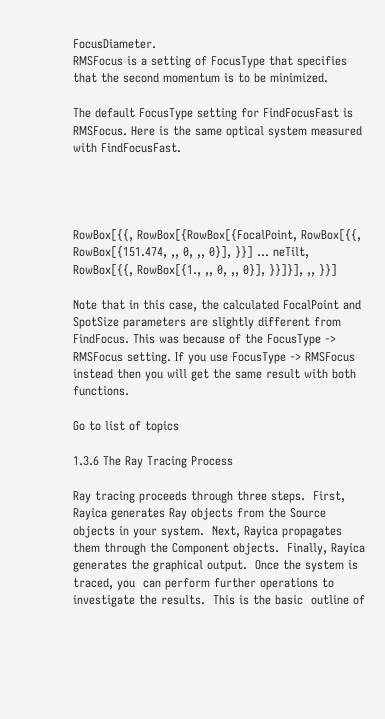FocusDiameter.
RMSFocus is a setting of FocusType that specifies that the second momentum is to be minimized.

The default FocusType setting for FindFocusFast is RMSFocus. Here is the same optical system measured with FindFocusFast.




RowBox[{{, RowBox[{RowBox[{FocalPoint, RowBox[{{, RowBox[{151.474, ,, 0, ,, 0}], }}] ... neTilt, RowBox[{{, RowBox[{1., ,, 0, ,, 0}], }}]}], ,, }}]

Note that in this case, the calculated FocalPoint and SpotSize parameters are slightly different from FindFocus. This was because of the FocusType -> RMSFocus setting. If you use FocusType -> RMSFocus instead then you will get the same result with both functions.

Go to list of topics

1.3.6 The Ray Tracing Process

Ray tracing proceeds through three steps.  First, Rayica generates Ray objects from the Source objects in your system.  Next, Rayica propagates them through the Component objects.  Finally, Rayica generates the graphical output.  Once the system is traced, you  can perform further operations to investigate the results.  This is the basic  outline of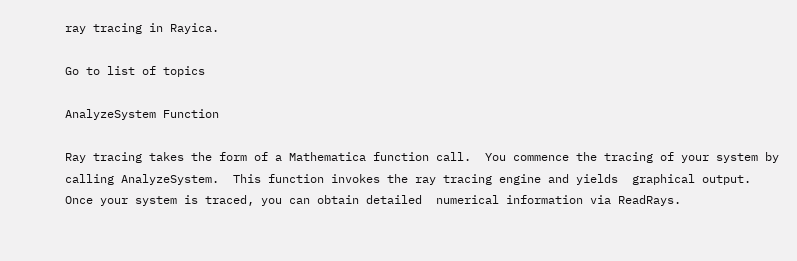ray tracing in Rayica.

Go to list of topics

AnalyzeSystem Function

Ray tracing takes the form of a Mathematica function call.  You commence the tracing of your system by  calling AnalyzeSystem.  This function invokes the ray tracing engine and yields  graphical output.  Once your system is traced, you can obtain detailed  numerical information via ReadRays.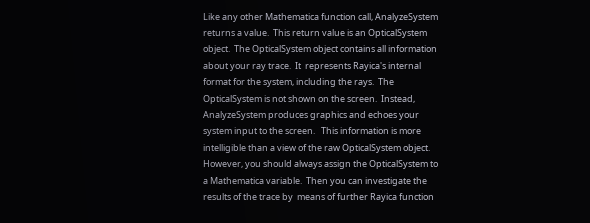Like any other Mathematica function call, AnalyzeSystem returns a value.  This return value is an OpticalSystem object.  The OpticalSystem object contains all information about your ray trace.  It  represents Rayica's internal format for the system, including the rays.  The OpticalSystem is not shown on the screen.  Instead, AnalyzeSystem produces graphics and echoes your system input to the screen.   This information is more intelligible than a view of the raw OpticalSystem object.  However, you should always assign the OpticalSystem to a Mathematica variable.  Then you can investigate the results of the trace by  means of further Rayica function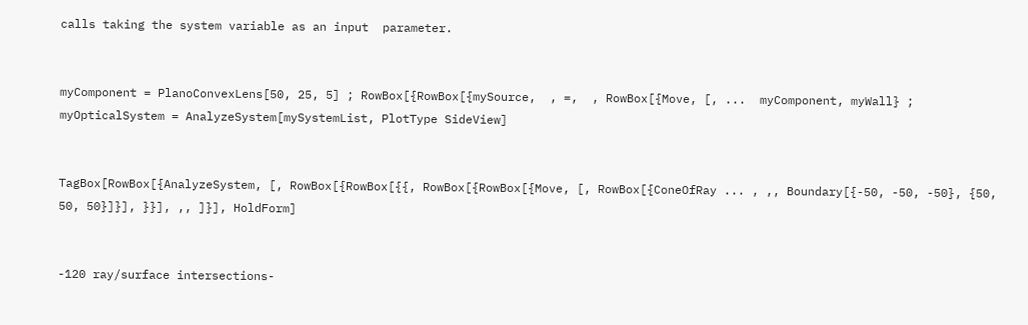calls taking the system variable as an input  parameter.


myComponent = PlanoConvexLens[50, 25, 5] ; RowBox[{RowBox[{mySource,  , =,  , RowBox[{Move, [, ...  myComponent, myWall} ; myOpticalSystem = AnalyzeSystem[mySystemList, PlotType SideView]


TagBox[RowBox[{AnalyzeSystem, [, RowBox[{RowBox[{{, RowBox[{RowBox[{Move, [, RowBox[{ConeOfRay ... , ,, Boundary[{-50, -50, -50}, {50, 50, 50}]}], }}], ,, ]}], HoldForm]


-120 ray/surface intersections-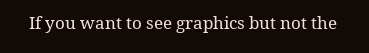If you want to see graphics but not the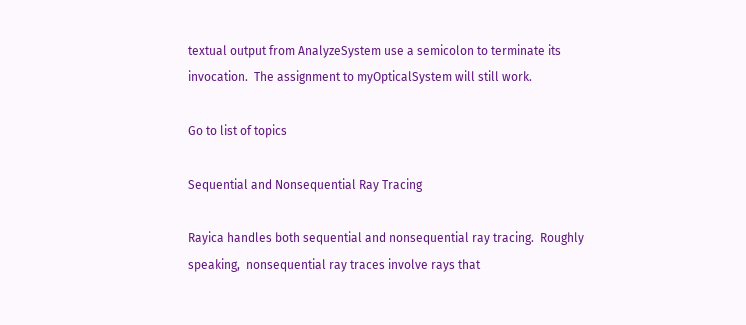textual output from AnalyzeSystem use a semicolon to terminate its invocation.  The assignment to myOpticalSystem will still work.

Go to list of topics

Sequential and Nonsequential Ray Tracing

Rayica handles both sequential and nonsequential ray tracing.  Roughly speaking,  nonsequential ray traces involve rays that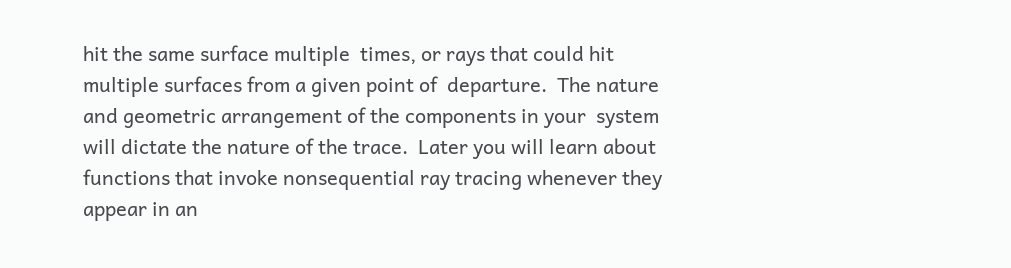hit the same surface multiple  times, or rays that could hit multiple surfaces from a given point of  departure.  The nature and geometric arrangement of the components in your  system will dictate the nature of the trace.  Later you will learn about  functions that invoke nonsequential ray tracing whenever they appear in an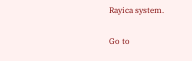Rayica system.

Go to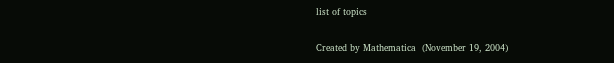list of topics

Created by Mathematica  (November 19, 2004)